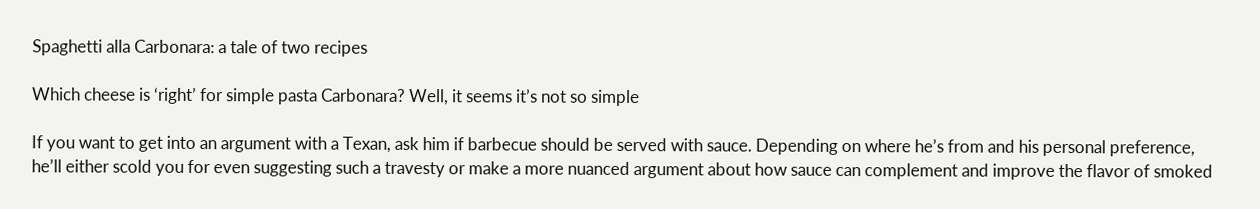Spaghetti alla Carbonara: a tale of two recipes

Which cheese is ‘right’ for simple pasta Carbonara? Well, it seems it’s not so simple

If you want to get into an argument with a Texan, ask him if barbecue should be served with sauce. Depending on where he’s from and his personal preference, he’ll either scold you for even suggesting such a travesty or make a more nuanced argument about how sauce can complement and improve the flavor of smoked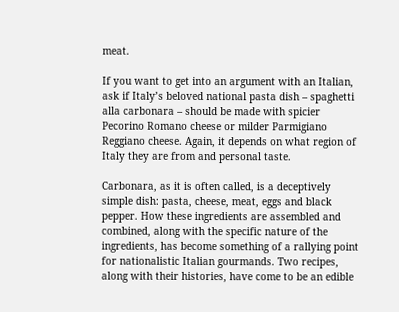meat.

If you want to get into an argument with an Italian, ask if Italy’s beloved national pasta dish – spaghetti alla carbonara – should be made with spicier Pecorino Romano cheese or milder Parmigiano Reggiano cheese. Again, it depends on what region of Italy they are from and personal taste.

Carbonara, as it is often called, is a deceptively simple dish: pasta, cheese, meat, eggs and black pepper. How these ingredients are assembled and combined, along with the specific nature of the ingredients, has become something of a rallying point for nationalistic Italian gourmands. Two recipes, along with their histories, have come to be an edible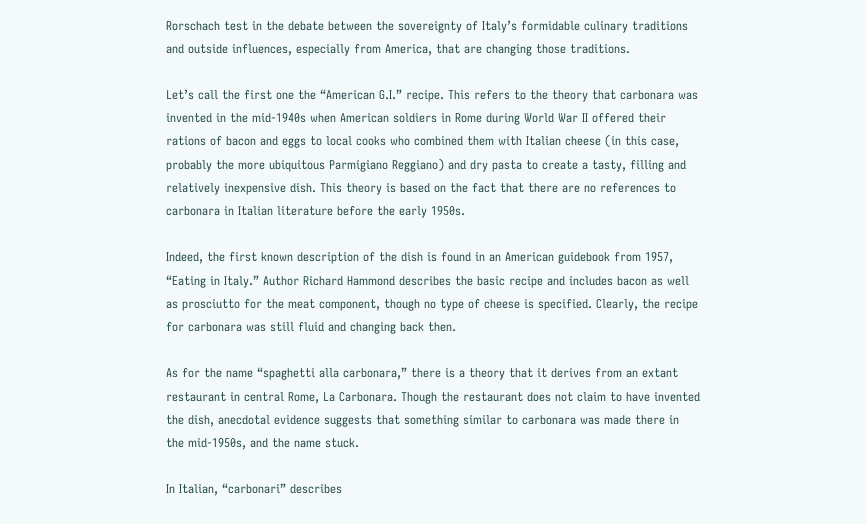Rorschach test in the debate between the sovereignty of Italy’s formidable culinary traditions and outside influences, especially from America, that are changing those traditions.

Let’s call the first one the “American G.I.” recipe. This refers to the theory that carbonara was invented in the mid-1940s when American soldiers in Rome during World War II offered their rations of bacon and eggs to local cooks who combined them with Italian cheese (in this case, probably the more ubiquitous Parmigiano Reggiano) and dry pasta to create a tasty, filling and relatively inexpensive dish. This theory is based on the fact that there are no references to carbonara in Italian literature before the early 1950s.

Indeed, the first known description of the dish is found in an American guidebook from 1957, “Eating in Italy.” Author Richard Hammond describes the basic recipe and includes bacon as well as prosciutto for the meat component, though no type of cheese is specified. Clearly, the recipe for carbonara was still fluid and changing back then.

As for the name “spaghetti alla carbonara,” there is a theory that it derives from an extant restaurant in central Rome, La Carbonara. Though the restaurant does not claim to have invented the dish, anecdotal evidence suggests that something similar to carbonara was made there in the mid-1950s, and the name stuck.

In Italian, “carbonari” describes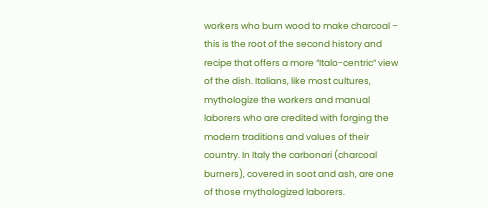workers who burn wood to make charcoal – this is the root of the second history and recipe that offers a more “Italo-centric” view of the dish. Italians, like most cultures, mythologize the workers and manual laborers who are credited with forging the modern traditions and values of their country. In Italy the carbonari (charcoal burners), covered in soot and ash, are one of those mythologized laborers.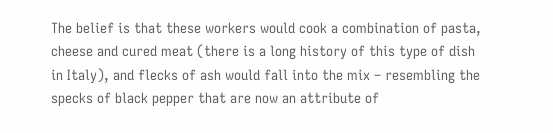The belief is that these workers would cook a combination of pasta, cheese and cured meat (there is a long history of this type of dish in Italy), and flecks of ash would fall into the mix – resembling the specks of black pepper that are now an attribute of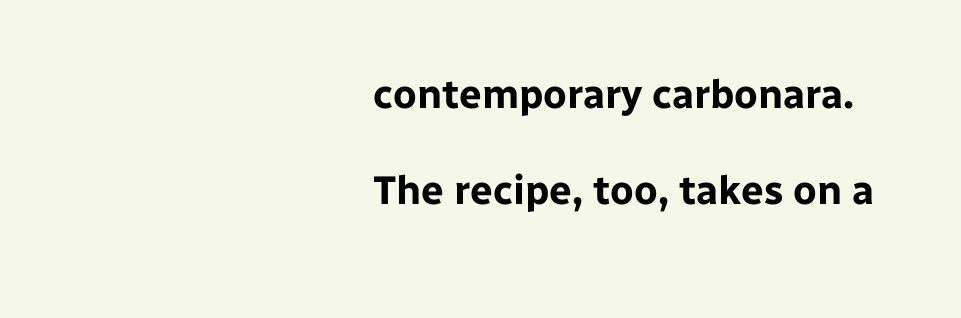contemporary carbonara.

The recipe, too, takes on a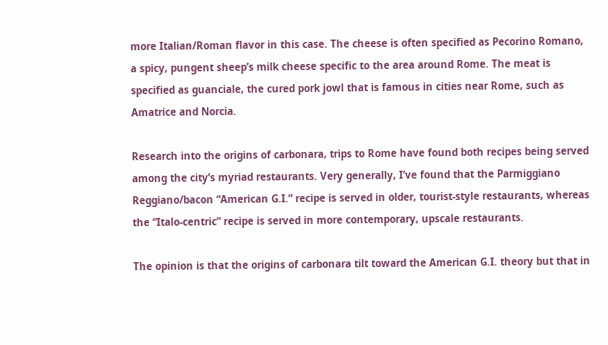more Italian/Roman flavor in this case. The cheese is often specified as Pecorino Romano, a spicy, pungent sheep’s milk cheese specific to the area around Rome. The meat is specified as guanciale, the cured pork jowl that is famous in cities near Rome, such as Amatrice and Norcia.

Research into the origins of carbonara, trips to Rome have found both recipes being served among the city’s myriad restaurants. Very generally, I’ve found that the Parmiggiano Reggiano/bacon “American G.I.” recipe is served in older, tourist-style restaurants, whereas the “Italo-centric” recipe is served in more contemporary, upscale restaurants.

The opinion is that the origins of carbonara tilt toward the American G.I. theory but that in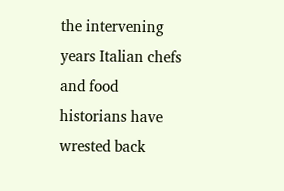the intervening years Italian chefs and food historians have wrested back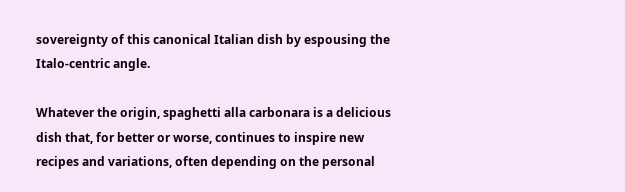sovereignty of this canonical Italian dish by espousing the Italo-centric angle.

Whatever the origin, spaghetti alla carbonara is a delicious dish that, for better or worse, continues to inspire new recipes and variations, often depending on the personal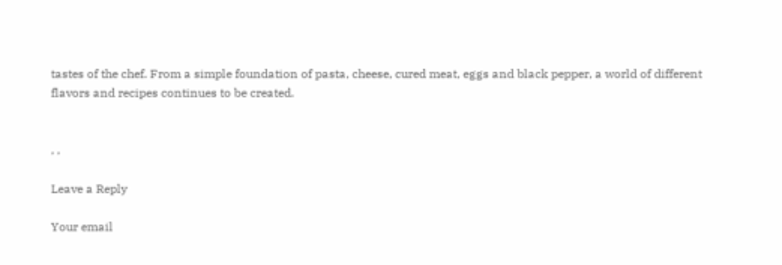tastes of the chef. From a simple foundation of pasta, cheese, cured meat, eggs and black pepper, a world of different flavors and recipes continues to be created.


, ,

Leave a Reply

Your email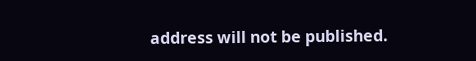address will not be published.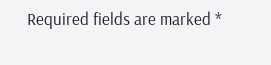Required fields are marked *